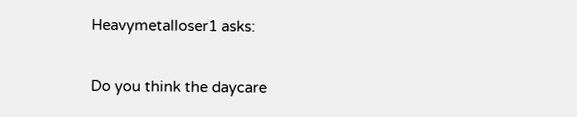Heavymetalloser1 asks:

Do you think the daycare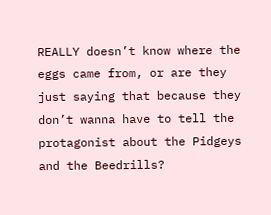REALLY doesn’t know where the eggs came from, or are they just saying that because they don’t wanna have to tell the protagonist about the Pidgeys and the Beedrills?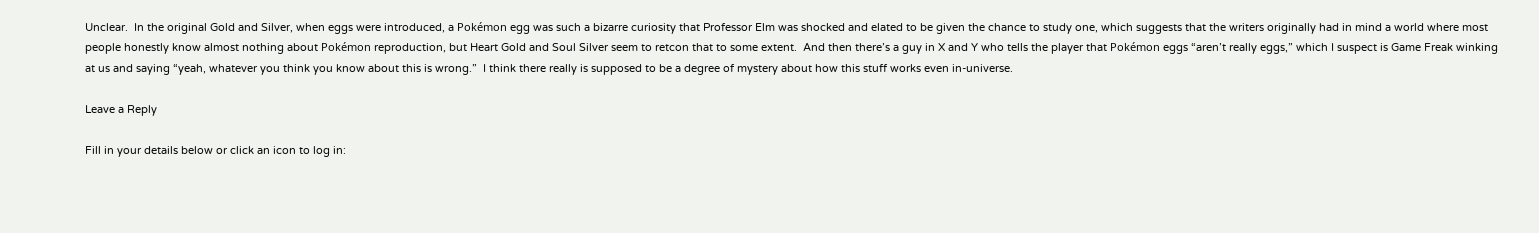Unclear.  In the original Gold and Silver, when eggs were introduced, a Pokémon egg was such a bizarre curiosity that Professor Elm was shocked and elated to be given the chance to study one, which suggests that the writers originally had in mind a world where most people honestly know almost nothing about Pokémon reproduction, but Heart Gold and Soul Silver seem to retcon that to some extent.  And then there’s a guy in X and Y who tells the player that Pokémon eggs “aren’t really eggs,” which I suspect is Game Freak winking at us and saying “yeah, whatever you think you know about this is wrong.”  I think there really is supposed to be a degree of mystery about how this stuff works even in-universe.

Leave a Reply

Fill in your details below or click an icon to log in: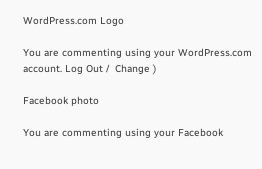WordPress.com Logo

You are commenting using your WordPress.com account. Log Out /  Change )

Facebook photo

You are commenting using your Facebook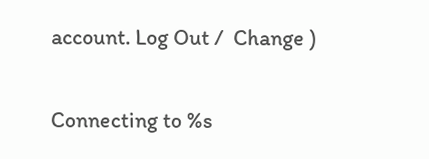account. Log Out /  Change )

Connecting to %s